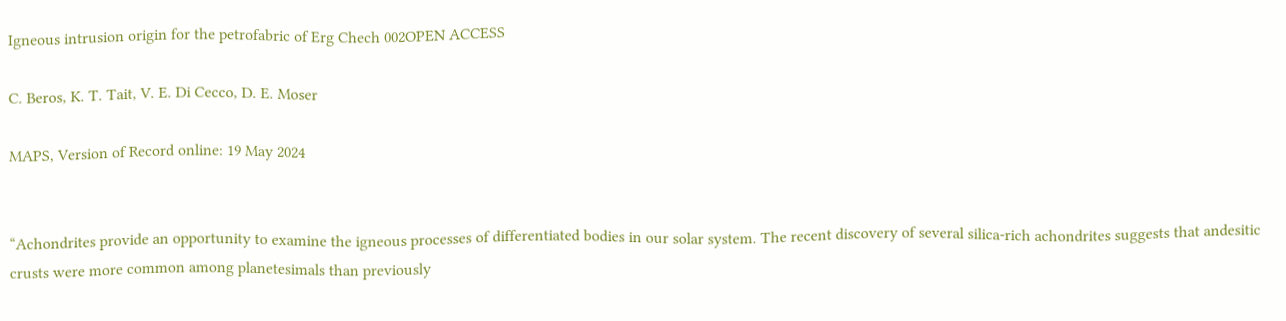Igneous intrusion origin for the petrofabric of Erg Chech 002OPEN ACCESS

C. Beros, K. T. Tait, V. E. Di Cecco, D. E. Moser

MAPS, Version of Record online: 19 May 2024


“Achondrites provide an opportunity to examine the igneous processes of differentiated bodies in our solar system. The recent discovery of several silica-rich achondrites suggests that andesitic crusts were more common among planetesimals than previously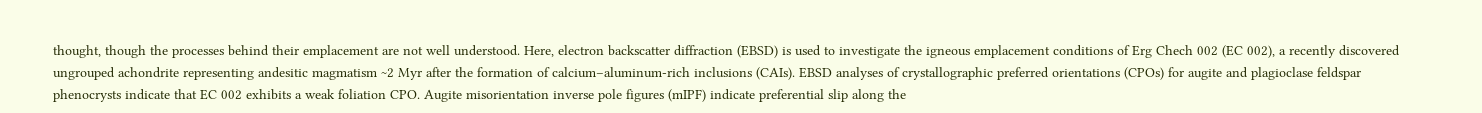thought, though the processes behind their emplacement are not well understood. Here, electron backscatter diffraction (EBSD) is used to investigate the igneous emplacement conditions of Erg Chech 002 (EC 002), a recently discovered ungrouped achondrite representing andesitic magmatism ~2 Myr after the formation of calcium–aluminum-rich inclusions (CAIs). EBSD analyses of crystallographic preferred orientations (CPOs) for augite and plagioclase feldspar phenocrysts indicate that EC 002 exhibits a weak foliation CPO. Augite misorientation inverse pole figures (mIPF) indicate preferential slip along the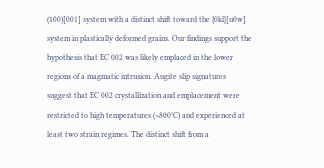(100)[001] system with a distinct shift toward the {0kl}[u0w] system in plastically deformed grains. Our findings support the hypothesis that EC 002 was likely emplaced in the lower regions of a magmatic intrusion. Augite slip signatures suggest that EC 002 crystallization and emplacement were restricted to high temperatures (>800°C) and experienced at least two strain regimes. The distinct shift from a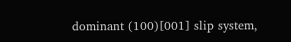dominant (100)[001] slip system,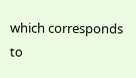which corresponds to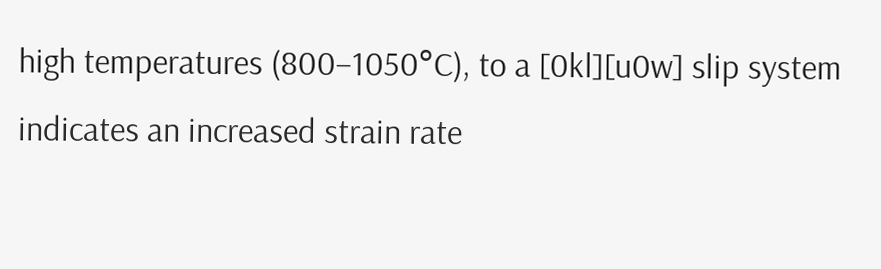high temperatures (800–1050°C), to a [0kl][u0w] slip system indicates an increased strain rate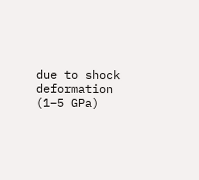due to shock deformation (1–5 GPa)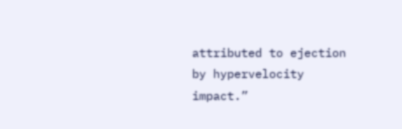attributed to ejection by hypervelocity impact.”